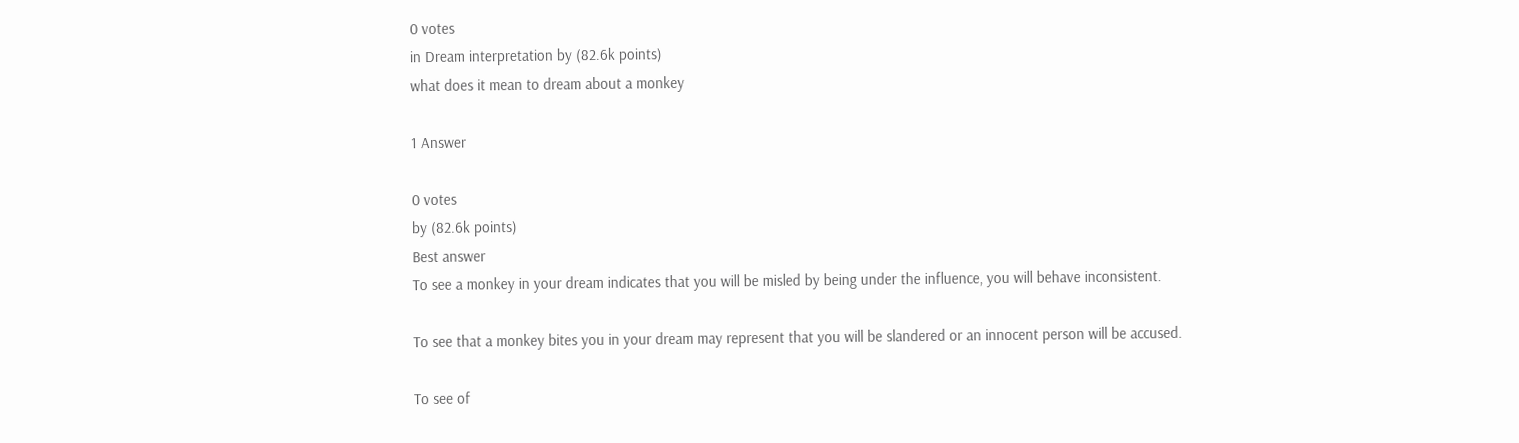0 votes
in Dream interpretation by (82.6k points)
what does it mean to dream about a monkey

1 Answer

0 votes
by (82.6k points)
Best answer
To see a monkey in your dream indicates that you will be misled by being under the influence, you will behave inconsistent.

To see that a monkey bites you in your dream may represent that you will be slandered or an innocent person will be accused.

To see of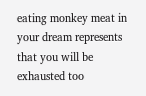eating monkey meat in your dream represents that you will be exhausted too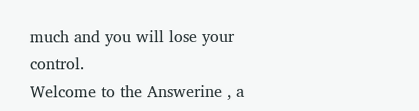much and you will lose your control.
Welcome to the Answerine , a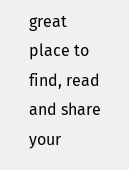great place to find, read and share your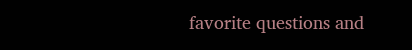favorite questions and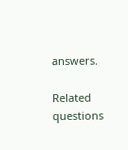answers.

Related questions